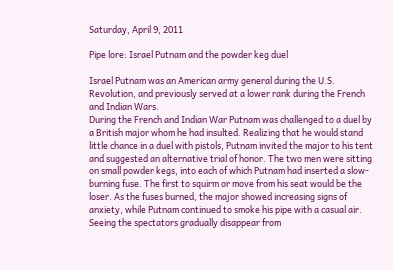Saturday, April 9, 2011

Pipe lore: Israel Putnam and the powder keg duel

Israel Putnam was an American army general during the U.S. Revolution, and previously served at a lower rank during the French and Indian Wars.
During the French and Indian War Putnam was challenged to a duel by a British major whom he had insulted. Realizing that he would stand little chance in a duel with pistols, Putnam invited the major to his tent and suggested an alternative trial of honor. The two men were sitting on small powder kegs, into each of which Putnam had inserted a slow-burning fuse. The first to squirm or move from his seat would be the loser. As the fuses burned, the major showed increasing signs of anxiety, while Putnam continued to smoke his pipe with a casual air. Seeing the spectators gradually disappear from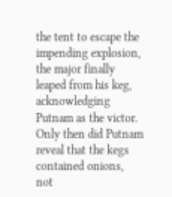the tent to escape the impending explosion, the major finally leaped from his keg, acknowledging Putnam as the victor. Only then did Putnam reveal that the kegs contained onions, not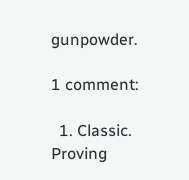gunpowder.

1 comment:

  1. Classic. Proving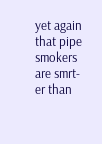yet again that pipe smokers are smrt-er than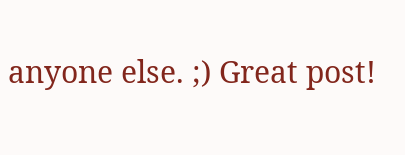anyone else. ;) Great post!